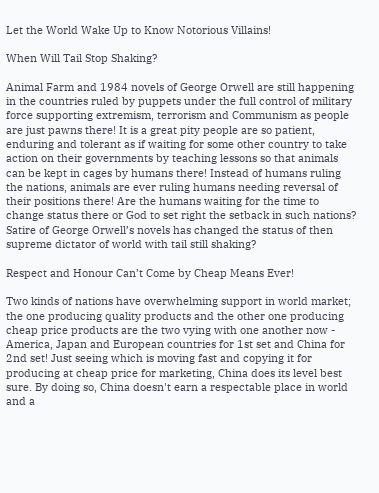Let the World Wake Up to Know Notorious Villains!

When Will Tail Stop Shaking?

Animal Farm and 1984 novels of George Orwell are still happening in the countries ruled by puppets under the full control of military force supporting extremism, terrorism and Communism as people are just pawns there! It is a great pity people are so patient, enduring and tolerant as if waiting for some other country to take action on their governments by teaching lessons so that animals can be kept in cages by humans there! Instead of humans ruling the nations, animals are ever ruling humans needing reversal of their positions there! Are the humans waiting for the time to change status there or God to set right the setback in such nations? Satire of George Orwell’s novels has changed the status of then supreme dictator of world with tail still shaking?

Respect and Honour Can’t Come by Cheap Means Ever!

Two kinds of nations have overwhelming support in world market; the one producing quality products and the other one producing cheap price products are the two vying with one another now - America, Japan and European countries for 1st set and China for 2nd set! Just seeing which is moving fast and copying it for producing at cheap price for marketing, China does its level best sure. By doing so, China doesn't earn a respectable place in world and a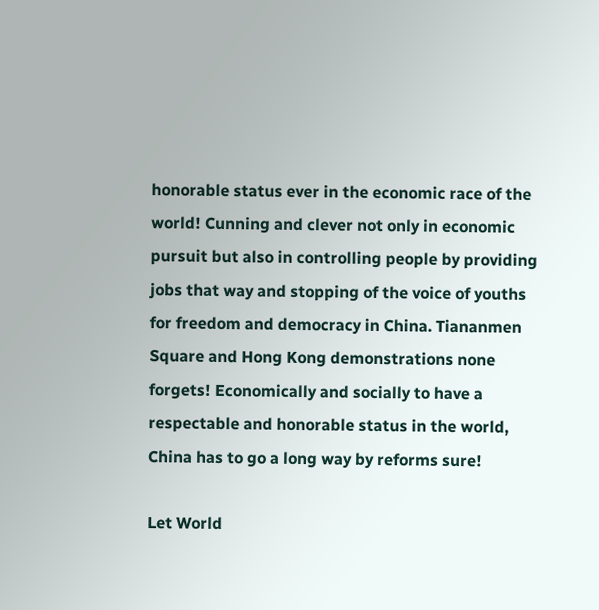honorable status ever in the economic race of the world! Cunning and clever not only in economic pursuit but also in controlling people by providing jobs that way and stopping of the voice of youths for freedom and democracy in China. Tiananmen Square and Hong Kong demonstrations none forgets! Economically and socially to have a respectable and honorable status in the world, China has to go a long way by reforms sure!

Let World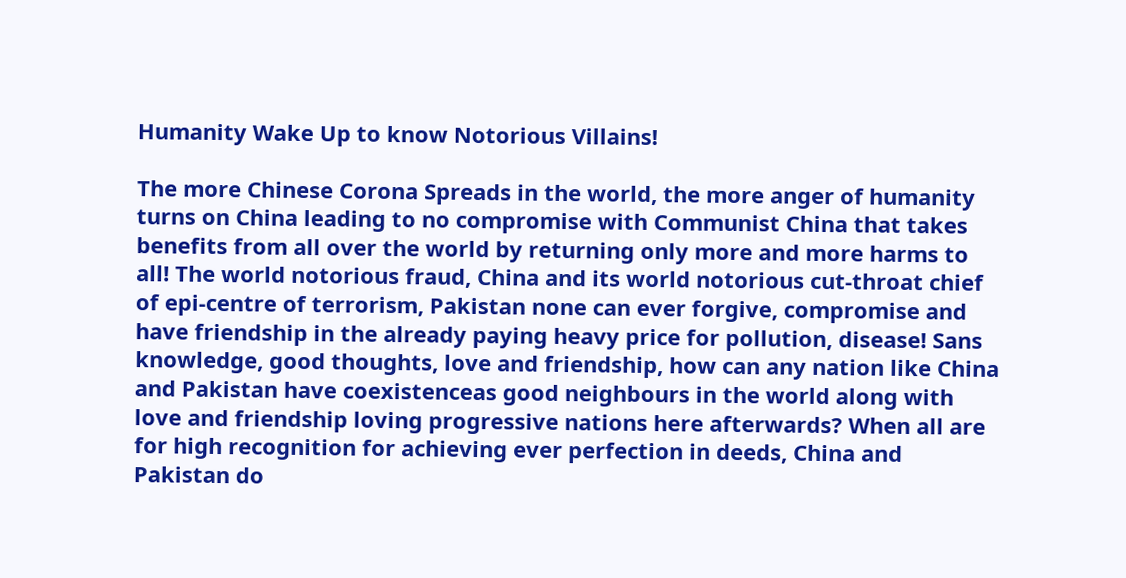Humanity Wake Up to know Notorious Villains!

The more Chinese Corona Spreads in the world, the more anger of humanity turns on China leading to no compromise with Communist China that takes benefits from all over the world by returning only more and more harms to all! The world notorious fraud, China and its world notorious cut-throat chief of epi-centre of terrorism, Pakistan none can ever forgive, compromise and have friendship in the already paying heavy price for pollution, disease! Sans knowledge, good thoughts, love and friendship, how can any nation like China and Pakistan have coexistenceas good neighbours in the world along with love and friendship loving progressive nations here afterwards? When all are for high recognition for achieving ever perfection in deeds, China and Pakistan do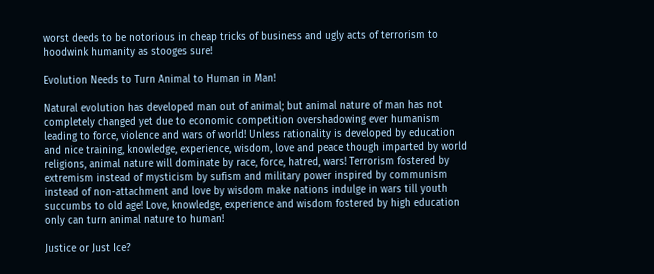worst deeds to be notorious in cheap tricks of business and ugly acts of terrorism to hoodwink humanity as stooges sure!

Evolution Needs to Turn Animal to Human in Man!

Natural evolution has developed man out of animal; but animal nature of man has not completely changed yet due to economic competition overshadowing ever humanism leading to force, violence and wars of world! Unless rationality is developed by education and nice training, knowledge, experience, wisdom, love and peace though imparted by world religions, animal nature will dominate by race, force, hatred, wars! Terrorism fostered by extremism instead of mysticism by sufism and military power inspired by communism instead of non-attachment and love by wisdom make nations indulge in wars till youth succumbs to old age! Love, knowledge, experience and wisdom fostered by high education only can turn animal nature to human!

Justice or Just Ice?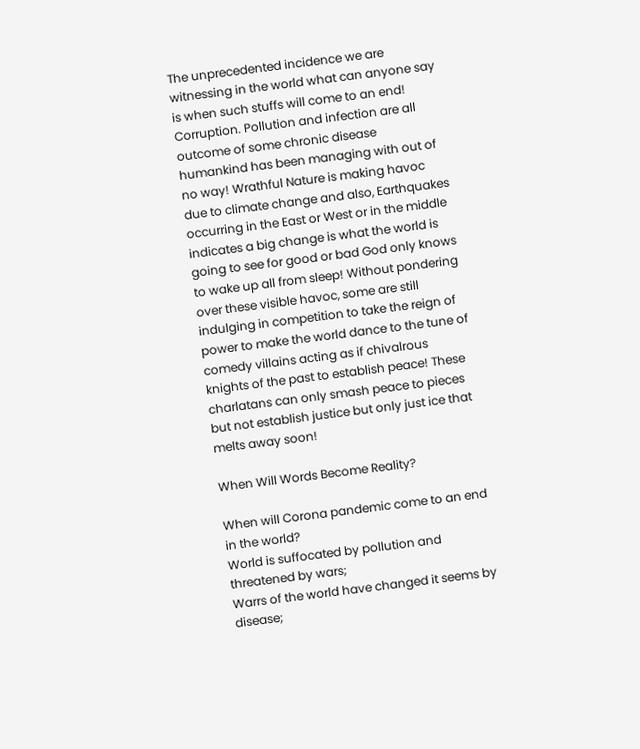The unprecedented incidence we are witnessing in the world what can anyone say is when such stuffs will come to an end! Corruption. Pollution and infection are all outcome of some chronic disease humankind has been managing with out of no way! Wrathful Nature is making havoc due to climate change and also, Earthquakes occurring in the East or West or in the middle indicates a big change is what the world is going to see for good or bad God only knows to wake up all from sleep! Without pondering over these visible havoc, some are still indulging in competition to take the reign of power to make the world dance to the tune of comedy villains acting as if chivalrous knights of the past to establish peace! These charlatans can only smash peace to pieces but not establish justice but only just ice that melts away soon!

When Will Words Become Reality?

When will Corona pandemic come to an end in the world?
World is suffocated by pollution and threatened by wars;
Warrs of the world have changed it seems by disease;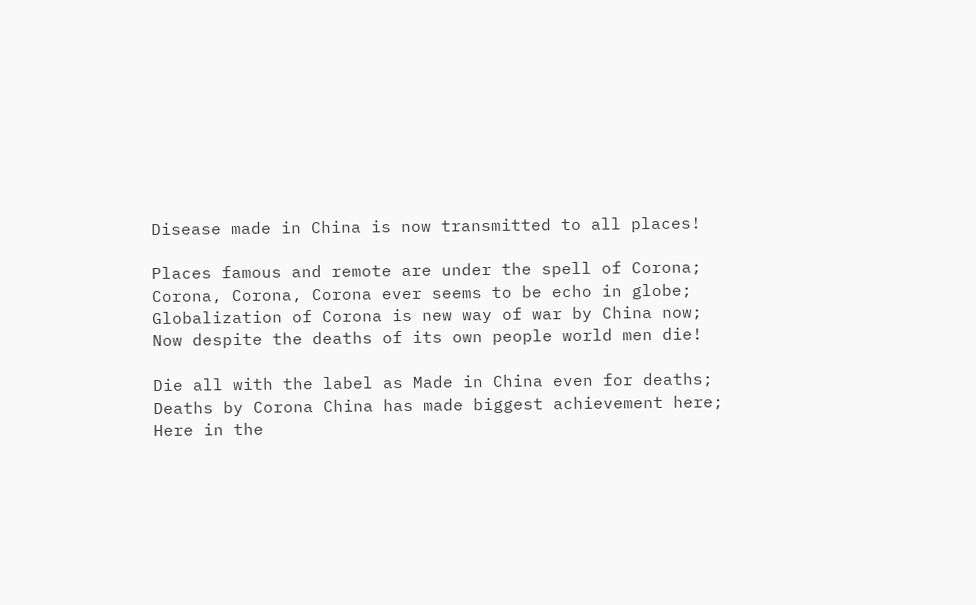Disease made in China is now transmitted to all places!

Places famous and remote are under the spell of Corona;
Corona, Corona, Corona ever seems to be echo in globe;
Globalization of Corona is new way of war by China now;
Now despite the deaths of its own people world men die!

Die all with the label as Made in China even for deaths;
Deaths by Corona China has made biggest achievement here;
Here in the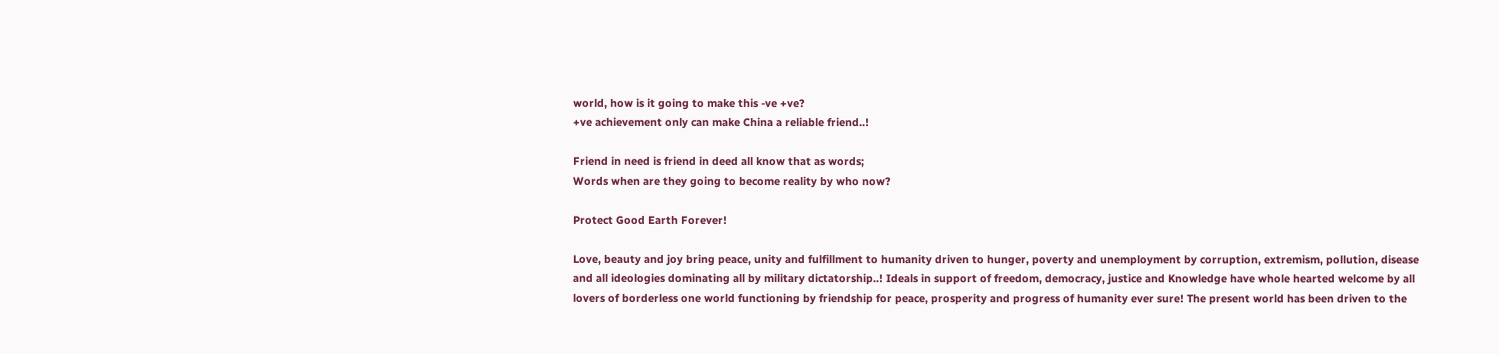world, how is it going to make this -ve +ve?
+ve achievement only can make China a reliable friend..!

Friend in need is friend in deed all know that as words;
Words when are they going to become reality by who now?

Protect Good Earth Forever!

Love, beauty and joy bring peace, unity and fulfillment to humanity driven to hunger, poverty and unemployment by corruption, extremism, pollution, disease and all ideologies dominating all by military dictatorship..! Ideals in support of freedom, democracy, justice and Knowledge have whole hearted welcome by all lovers of borderless one world functioning by friendship for peace, prosperity and progress of humanity ever sure! The present world has been driven to the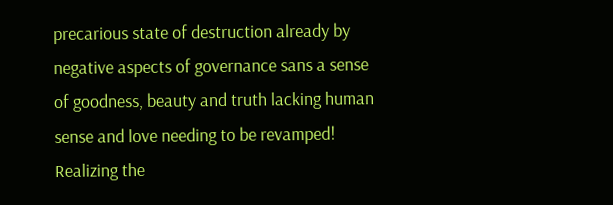precarious state of destruction already by negative aspects of governance sans a sense of goodness, beauty and truth lacking human sense and love needing to be revamped! Realizing the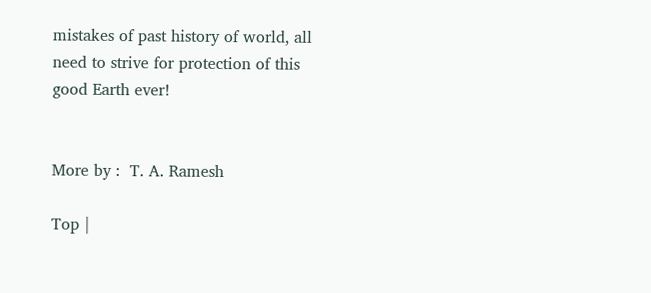mistakes of past history of world, all need to strive for protection of this good Earth ever!


More by :  T. A. Ramesh

Top |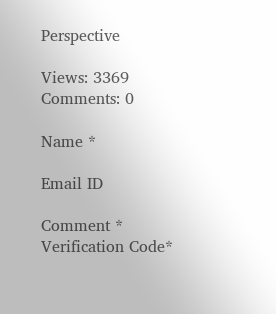Perspective

Views: 3369      Comments: 0

Name *

Email ID

Comment *
Verification Code*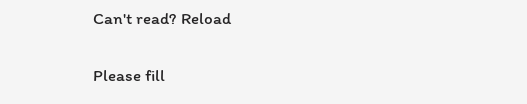Can't read? Reload

Please fill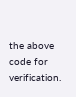the above code for verification.